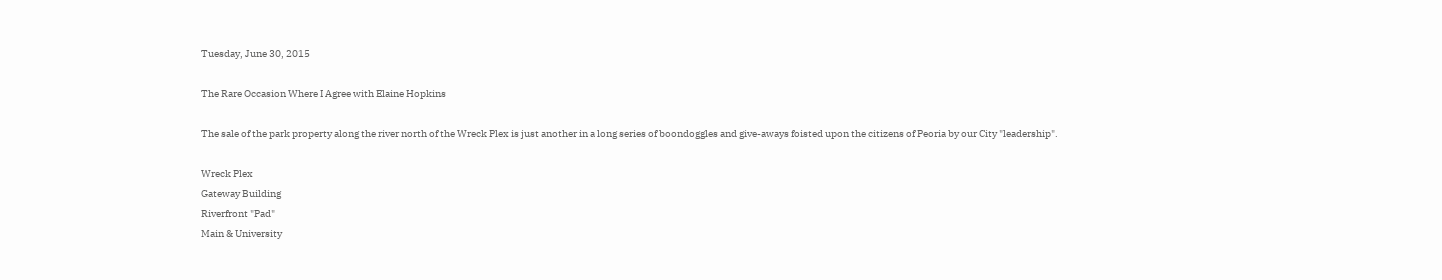Tuesday, June 30, 2015

The Rare Occasion Where I Agree with Elaine Hopkins

The sale of the park property along the river north of the Wreck Plex is just another in a long series of boondoggles and give-aways foisted upon the citizens of Peoria by our City "leadership".

Wreck Plex
Gateway Building
Riverfront "Pad"
Main & University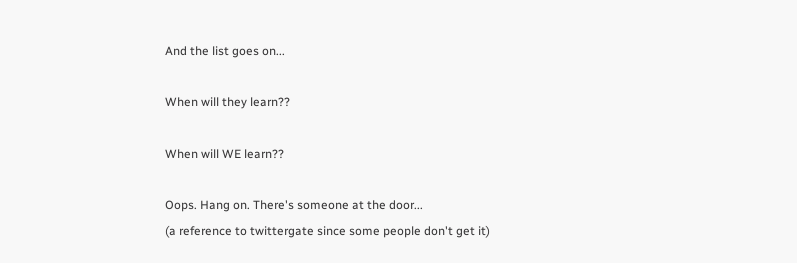And the list goes on...

When will they learn??

When will WE learn??

Oops. Hang on. There's someone at the door...
(a reference to twittergate since some people don't get it)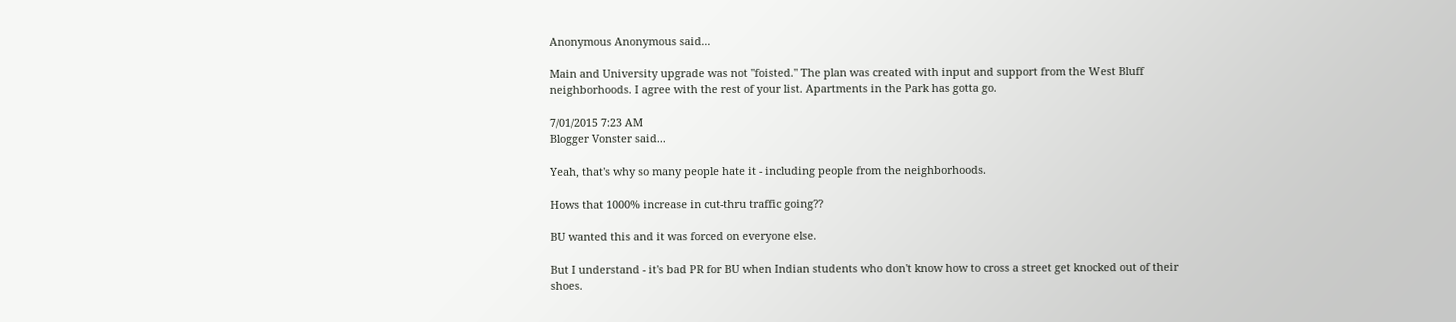Anonymous Anonymous said...

Main and University upgrade was not "foisted." The plan was created with input and support from the West Bluff neighborhoods. I agree with the rest of your list. Apartments in the Park has gotta go.

7/01/2015 7:23 AM
Blogger Vonster said...

Yeah, that's why so many people hate it - including people from the neighborhoods.

Hows that 1000% increase in cut-thru traffic going??

BU wanted this and it was forced on everyone else.

But I understand - it's bad PR for BU when Indian students who don't know how to cross a street get knocked out of their shoes.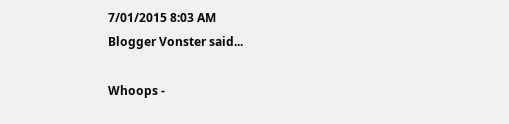7/01/2015 8:03 AM
Blogger Vonster said...

Whoops -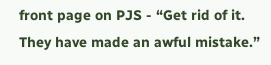front page on PJS - “Get rid of it. They have made an awful mistake.”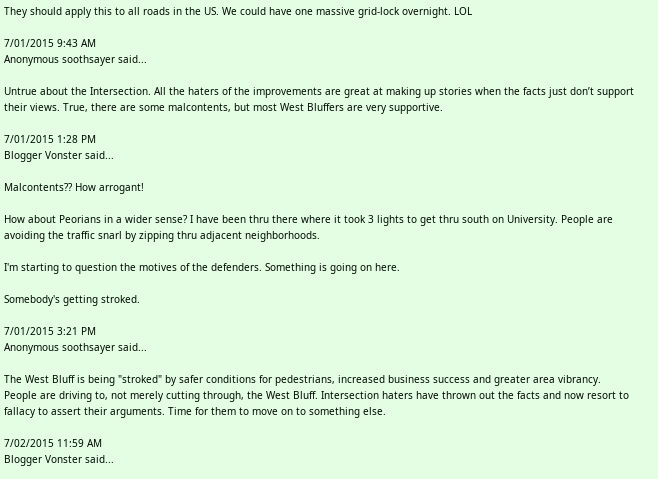They should apply this to all roads in the US. We could have one massive grid-lock overnight. LOL

7/01/2015 9:43 AM
Anonymous soothsayer said...

Untrue about the Intersection. All the haters of the improvements are great at making up stories when the facts just don’t support their views. True, there are some malcontents, but most West Bluffers are very supportive.

7/01/2015 1:28 PM
Blogger Vonster said...

Malcontents?? How arrogant!

How about Peorians in a wider sense? I have been thru there where it took 3 lights to get thru south on University. People are avoiding the traffic snarl by zipping thru adjacent neighborhoods.

I'm starting to question the motives of the defenders. Something is going on here.

Somebody's getting stroked.

7/01/2015 3:21 PM
Anonymous soothsayer said...

The West Bluff is being "stroked" by safer conditions for pedestrians, increased business success and greater area vibrancy. People are driving to, not merely cutting through, the West Bluff. Intersection haters have thrown out the facts and now resort to fallacy to assert their arguments. Time for them to move on to something else.

7/02/2015 11:59 AM
Blogger Vonster said...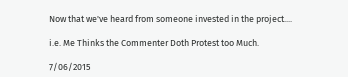Now that we've heard from someone invested in the project....

i.e. Me Thinks the Commenter Doth Protest too Much.

7/06/2015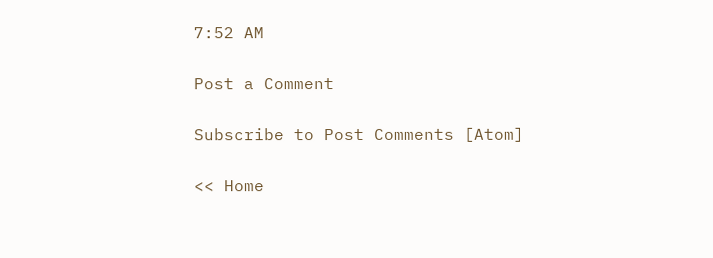7:52 AM

Post a Comment

Subscribe to Post Comments [Atom]

<< Home